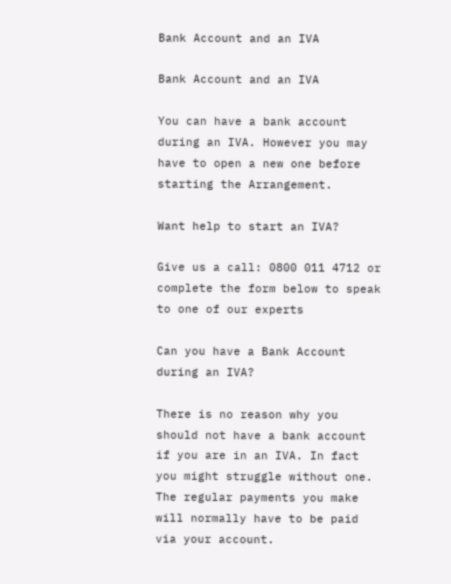Bank Account and an IVA

Bank Account and an IVA

You can have a bank account during an IVA. However you may have to open a new one before starting the Arrangement.

Want help to start an IVA?

Give us a call: 0800 011 4712 or complete the form below to speak to one of our experts

Can you have a Bank Account during an IVA?

There is no reason why you should not have a bank account if you are in an IVA. In fact you might struggle without one. The regular payments you make will normally have to be paid via your account.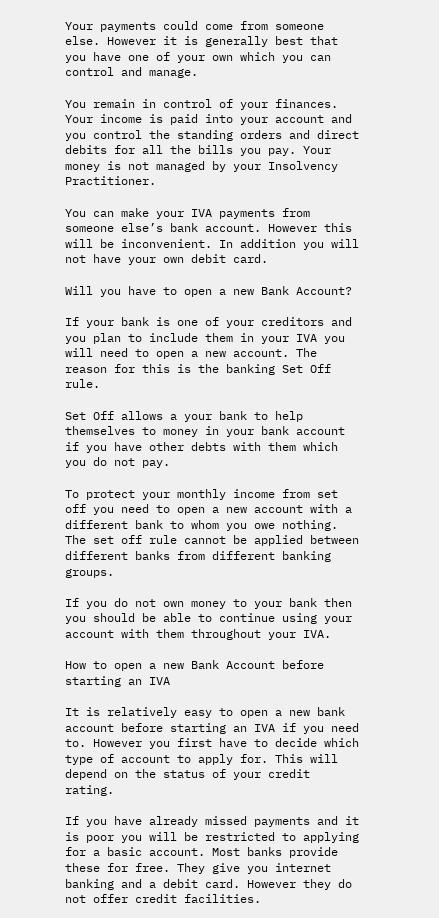Your payments could come from someone else. However it is generally best that you have one of your own which you can control and manage.

You remain in control of your finances. Your income is paid into your account and you control the standing orders and direct debits for all the bills you pay. Your money is not managed by your Insolvency Practitioner.

You can make your IVA payments from someone else’s bank account. However this will be inconvenient. In addition you will not have your own debit card.

Will you have to open a new Bank Account?

If your bank is one of your creditors and you plan to include them in your IVA you will need to open a new account. The reason for this is the banking Set Off rule.

Set Off allows a your bank to help themselves to money in your bank account if you have other debts with them which you do not pay.

To protect your monthly income from set off you need to open a new account with a different bank to whom you owe nothing. The set off rule cannot be applied between different banks from different banking groups.

If you do not own money to your bank then you should be able to continue using your account with them throughout your IVA.

How to open a new Bank Account before starting an IVA

It is relatively easy to open a new bank account before starting an IVA if you need to. However you first have to decide which type of account to apply for. This will depend on the status of your credit rating.

If you have already missed payments and it is poor you will be restricted to applying for a basic account. Most banks provide these for free. They give you internet banking and a debit card. However they do not offer credit facilities.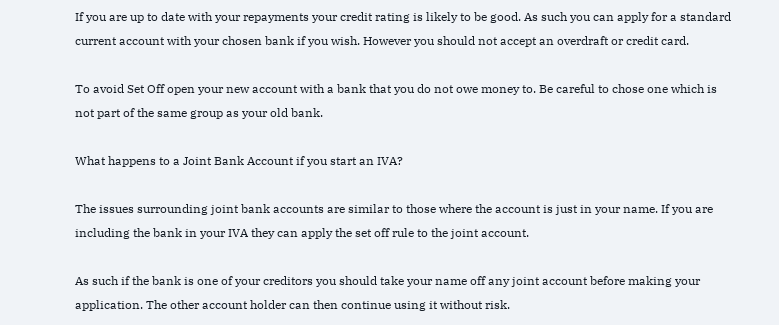If you are up to date with your repayments your credit rating is likely to be good. As such you can apply for a standard current account with your chosen bank if you wish. However you should not accept an overdraft or credit card.

To avoid Set Off open your new account with a bank that you do not owe money to. Be careful to chose one which is not part of the same group as your old bank.

What happens to a Joint Bank Account if you start an IVA?

The issues surrounding joint bank accounts are similar to those where the account is just in your name. If you are including the bank in your IVA they can apply the set off rule to the joint account.

As such if the bank is one of your creditors you should take your name off any joint account before making your application. The other account holder can then continue using it without risk.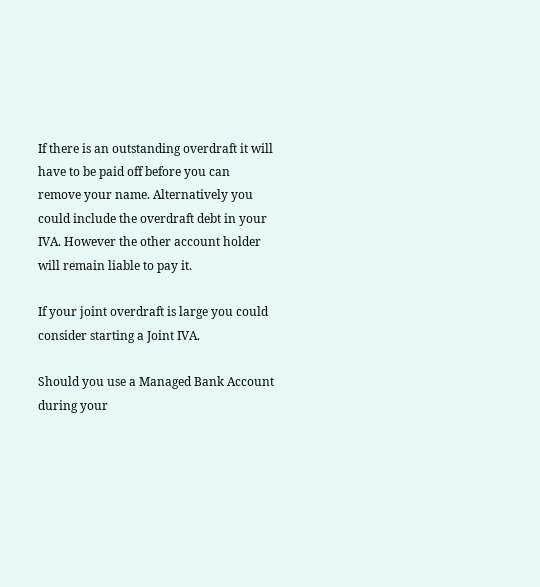If there is an outstanding overdraft it will have to be paid off before you can remove your name. Alternatively you could include the overdraft debt in your IVA. However the other account holder will remain liable to pay it.

If your joint overdraft is large you could consider starting a Joint IVA.

Should you use a Managed Bank Account during your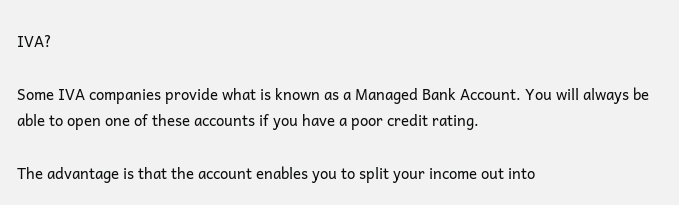IVA?

Some IVA companies provide what is known as a Managed Bank Account. You will always be able to open one of these accounts if you have a poor credit rating.

The advantage is that the account enables you to split your income out into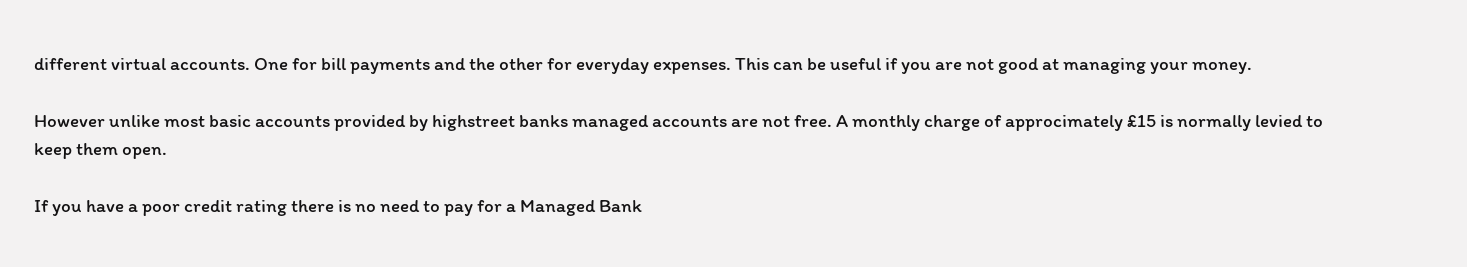different virtual accounts. One for bill payments and the other for everyday expenses. This can be useful if you are not good at managing your money.

However unlike most basic accounts provided by highstreet banks managed accounts are not free. A monthly charge of approcimately £15 is normally levied to keep them open.

If you have a poor credit rating there is no need to pay for a Managed Bank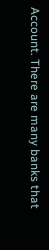Account. There are many banks that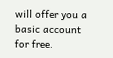will offer you a basic account for free.